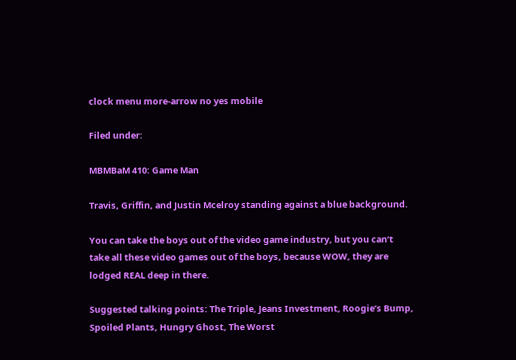clock menu more-arrow no yes mobile

Filed under:

MBMBaM 410: Game Man

Travis, Griffin, and Justin Mcelroy standing against a blue background.

You can take the boys out of the video game industry, but you can’t take all these video games out of the boys, because WOW, they are lodged REAL deep in there.

Suggested talking points: The Triple, Jeans Investment, Roogie’s Bump, Spoiled Plants, Hungry Ghost, The Worst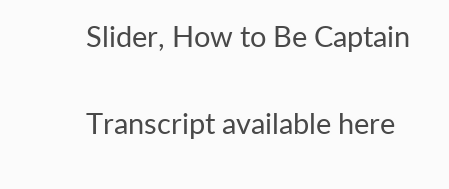Slider, How to Be Captain

Transcript available here